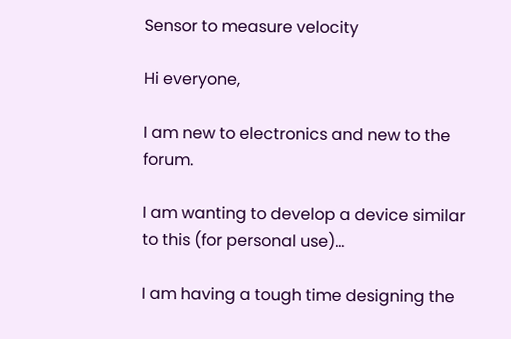Sensor to measure velocity

Hi everyone,

I am new to electronics and new to the forum.

I am wanting to develop a device similar to this (for personal use)…

I am having a tough time designing the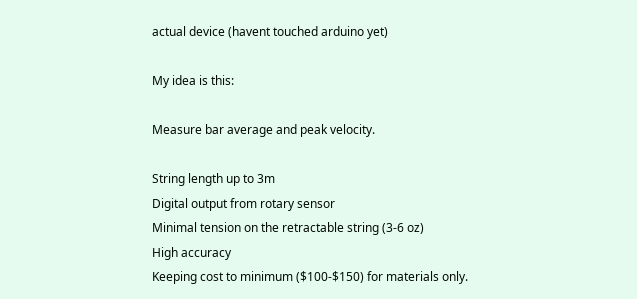actual device (havent touched arduino yet)

My idea is this:

Measure bar average and peak velocity.

String length up to 3m
Digital output from rotary sensor
Minimal tension on the retractable string (3-6 oz)
High accuracy
Keeping cost to minimum ($100-$150) for materials only.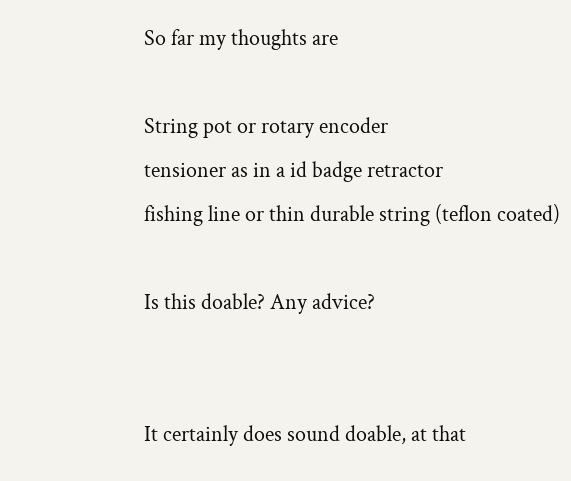So far my thoughts are

String pot or rotary encoder
tensioner as in a id badge retractor
fishing line or thin durable string (teflon coated)

Is this doable? Any advice?


It certainly does sound doable, at that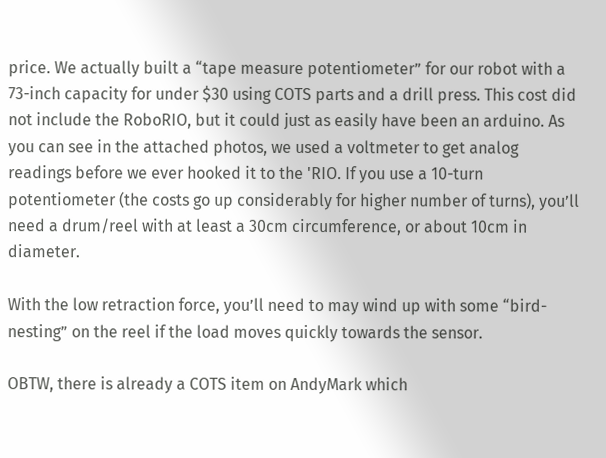price. We actually built a “tape measure potentiometer” for our robot with a 73-inch capacity for under $30 using COTS parts and a drill press. This cost did not include the RoboRIO, but it could just as easily have been an arduino. As you can see in the attached photos, we used a voltmeter to get analog readings before we ever hooked it to the 'RIO. If you use a 10-turn potentiometer (the costs go up considerably for higher number of turns), you’ll need a drum/reel with at least a 30cm circumference, or about 10cm in diameter.

With the low retraction force, you’ll need to may wind up with some “bird-nesting” on the reel if the load moves quickly towards the sensor.

OBTW, there is already a COTS item on AndyMark which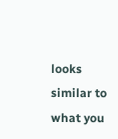looks similar to what you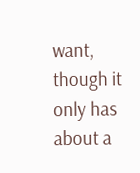want, though it only has about a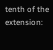tenth of the extension: